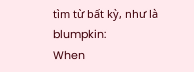tìm từ bất kỳ, như là blumpkin:
When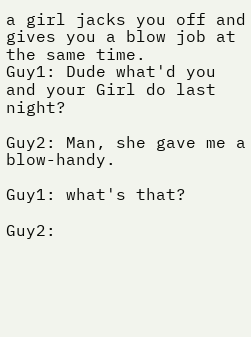a girl jacks you off and gives you a blow job at the same time.
Guy1: Dude what'd you and your Girl do last night?

Guy2: Man, she gave me a blow-handy.

Guy1: what's that?

Guy2: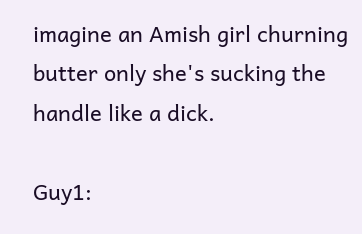imagine an Amish girl churning butter only she's sucking the handle like a dick.

Guy1: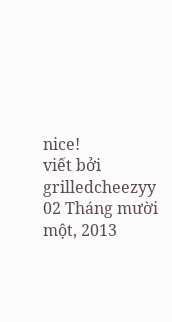nice!
viết bởi grilledcheezyy 02 Tháng mười một, 2013